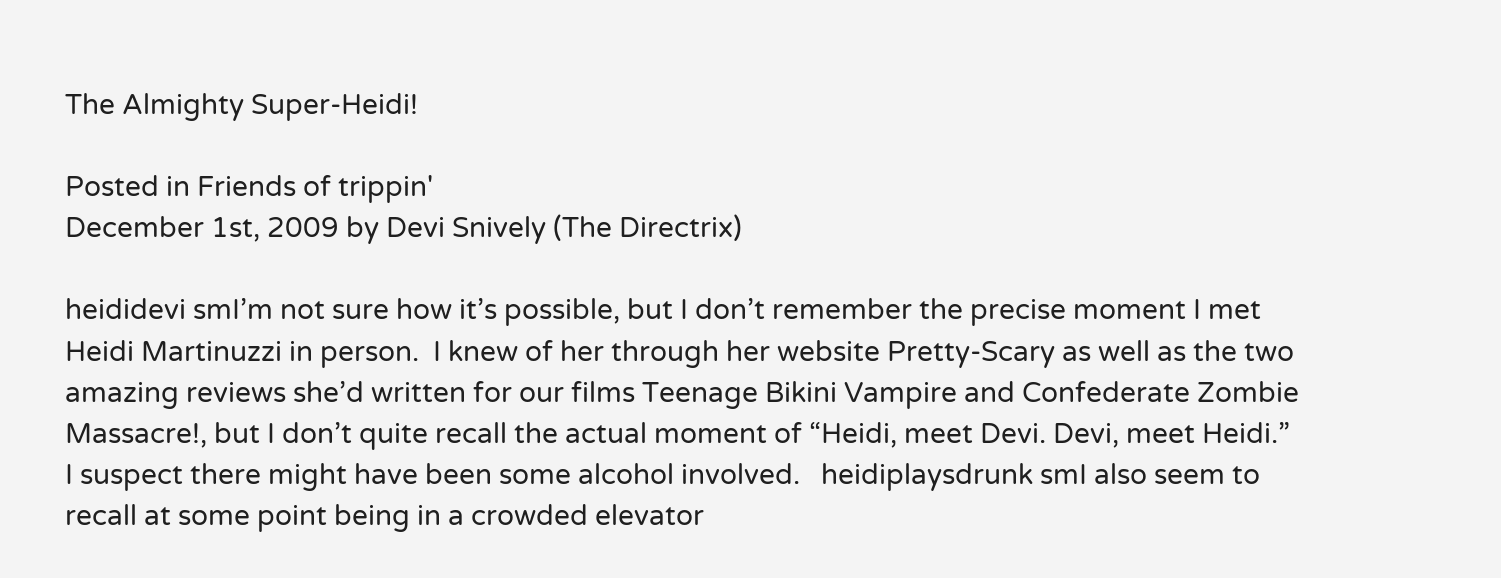The Almighty Super-Heidi!

Posted in Friends of trippin'
December 1st, 2009 by Devi Snively (The Directrix)

heididevi smI’m not sure how it’s possible, but I don’t remember the precise moment I met Heidi Martinuzzi in person.  I knew of her through her website Pretty-Scary as well as the two amazing reviews she’d written for our films Teenage Bikini Vampire and Confederate Zombie Massacre!, but I don’t quite recall the actual moment of “Heidi, meet Devi. Devi, meet Heidi.”   I suspect there might have been some alcohol involved.   heidiplaysdrunk smI also seem to recall at some point being in a crowded elevator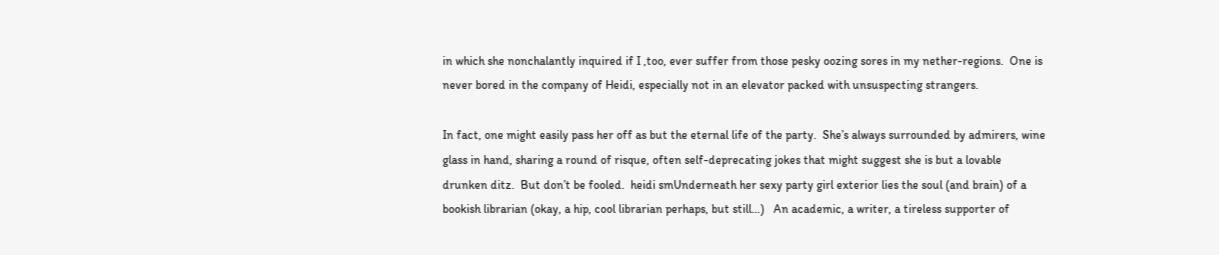in which she nonchalantly inquired if I ,too, ever suffer from those pesky oozing sores in my nether-regions.  One is never bored in the company of Heidi, especially not in an elevator packed with unsuspecting strangers.

In fact, one might easily pass her off as but the eternal life of the party.  She’s always surrounded by admirers, wine glass in hand, sharing a round of risque, often self-deprecating jokes that might suggest she is but a lovable drunken ditz.  But don’t be fooled.  heidi smUnderneath her sexy party girl exterior lies the soul (and brain) of a bookish librarian (okay, a hip, cool librarian perhaps, but still…)   An academic, a writer, a tireless supporter of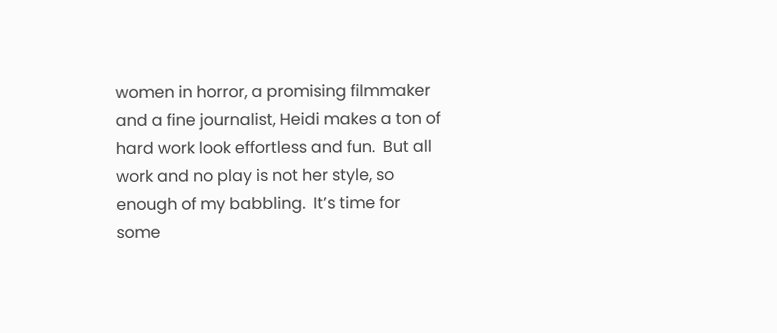women in horror, a promising filmmaker and a fine journalist, Heidi makes a ton of hard work look effortless and fun.  But all work and no play is not her style, so enough of my babbling.  It’s time for some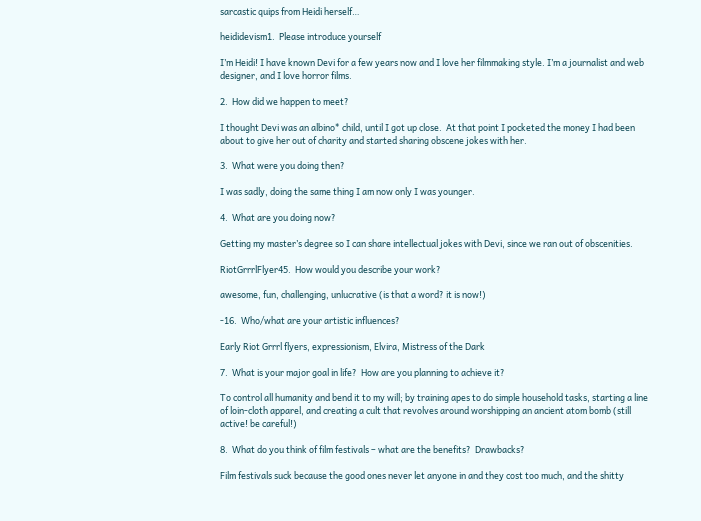sarcastic quips from Heidi herself…

heididevism1.  Please introduce yourself

I’m Heidi! I have known Devi for a few years now and I love her filmmaking style. I’m a journalist and web designer, and I love horror films.

2.  How did we happen to meet?

I thought Devi was an albino* child, until I got up close.  At that point I pocketed the money I had been about to give her out of charity and started sharing obscene jokes with her.

3.  What were you doing then?

I was sadly, doing the same thing I am now only I was younger.

4.  What are you doing now?

Getting my master’s degree so I can share intellectual jokes with Devi, since we ran out of obscenities.

RiotGrrrlFlyer45.  How would you describe your work?

awesome, fun, challenging, unlucrative (is that a word? it is now!)

-16.  Who/what are your artistic influences?

Early Riot Grrrl flyers, expressionism, Elvira, Mistress of the Dark

7.  What is your major goal in life?  How are you planning to achieve it?

To control all humanity and bend it to my will; by training apes to do simple household tasks, starting a line of loin-cloth apparel, and creating a cult that revolves around worshipping an ancient atom bomb (still active! be careful!)

8.  What do you think of film festivals – what are the benefits?  Drawbacks?

Film festivals suck because the good ones never let anyone in and they cost too much, and the shitty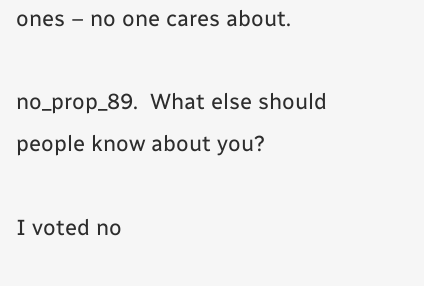ones – no one cares about.

no_prop_89.  What else should people know about you?

I voted no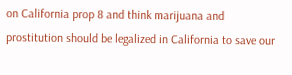on California prop 8 and think marijuana and prostitution should be legalized in California to save our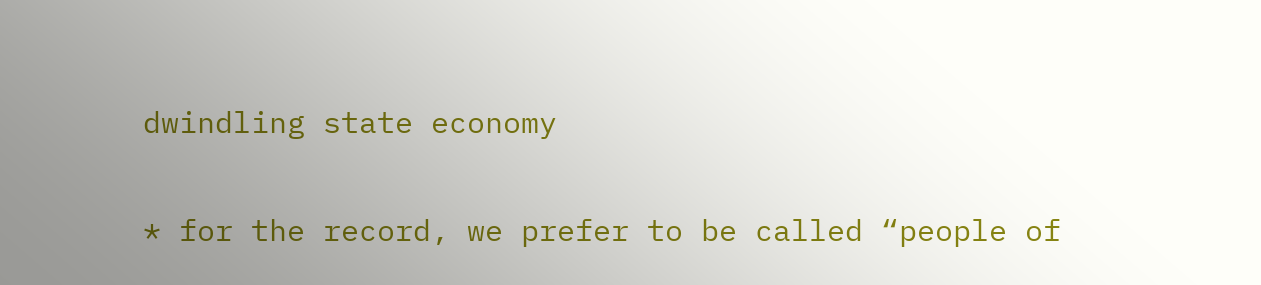dwindling state economy

* for the record, we prefer to be called “people of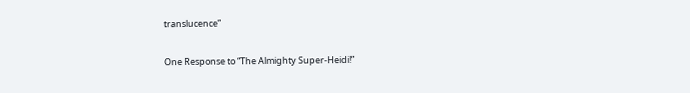translucence”

One Response to “The Almighty Super-Heidi!”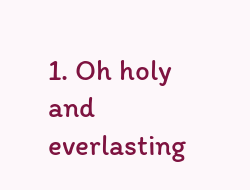1. Oh holy and everlasting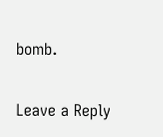bomb.

Leave a Reply